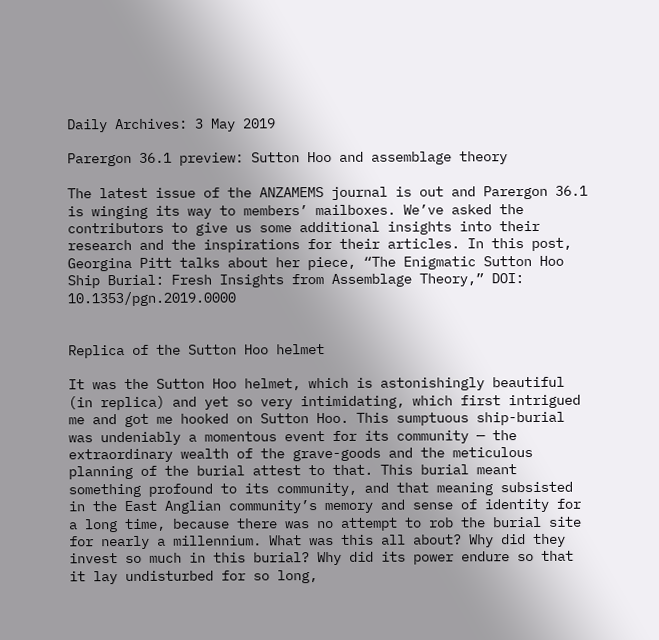Daily Archives: 3 May 2019

Parergon 36.1 preview: Sutton Hoo and assemblage theory

The latest issue of the ANZAMEMS journal is out and Parergon 36.1 is winging its way to members’ mailboxes. We’ve asked the contributors to give us some additional insights into their research and the inspirations for their articles. In this post, Georgina Pitt talks about her piece, “The Enigmatic Sutton Hoo Ship Burial: Fresh Insights from Assemblage Theory,” DOI: 10.1353/pgn.2019.0000


Replica of the Sutton Hoo helmet

It was the Sutton Hoo helmet, which is astonishingly beautiful (in replica) and yet so very intimidating, which first intrigued me and got me hooked on Sutton Hoo. This sumptuous ship-burial was undeniably a momentous event for its community — the extraordinary wealth of the grave-goods and the meticulous planning of the burial attest to that. This burial meant something profound to its community, and that meaning subsisted in the East Anglian community’s memory and sense of identity for a long time, because there was no attempt to rob the burial site for nearly a millennium. What was this all about? Why did they invest so much in this burial? Why did its power endure so that it lay undisturbed for so long,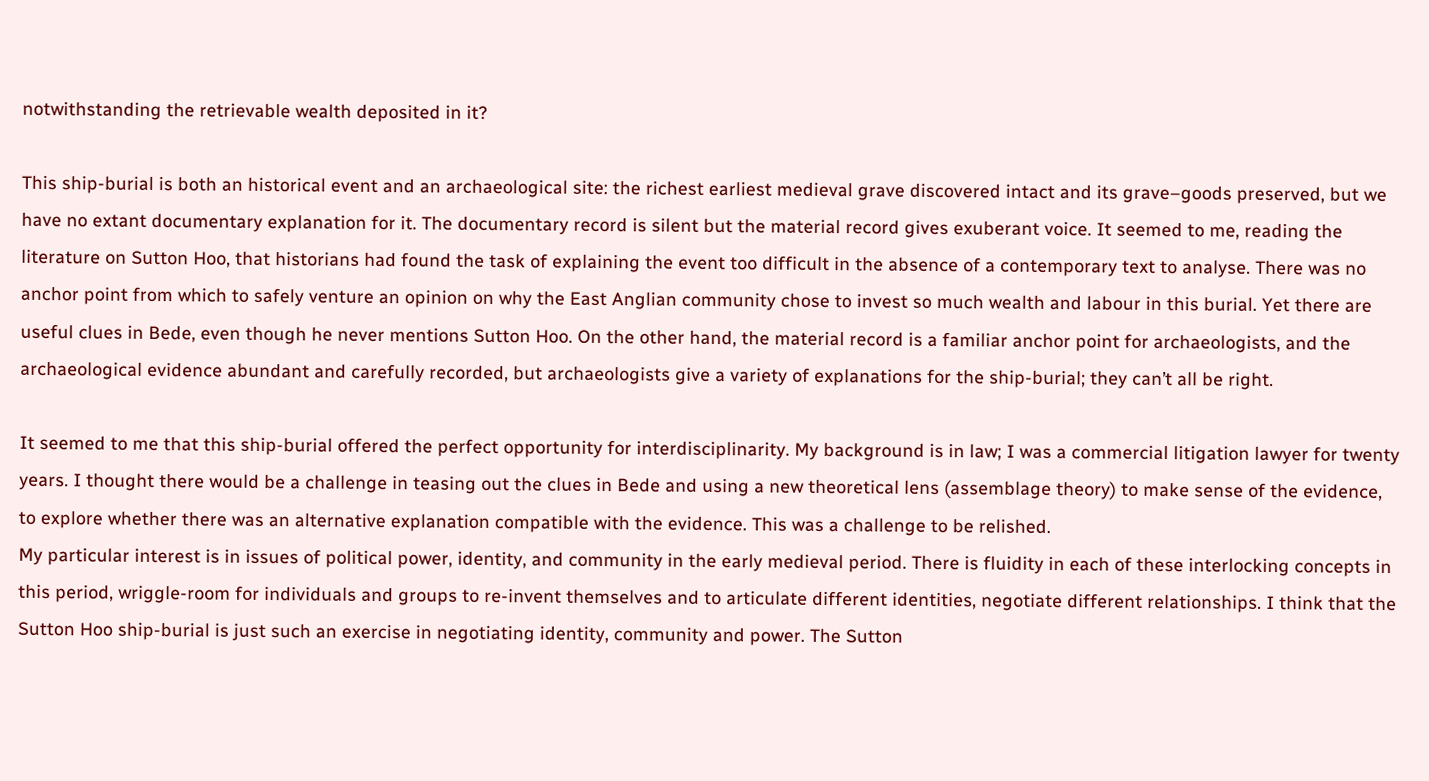notwithstanding the retrievable wealth deposited in it?

This ship-burial is both an historical event and an archaeological site: the richest earliest medieval grave discovered intact and its grave–goods preserved, but we have no extant documentary explanation for it. The documentary record is silent but the material record gives exuberant voice. It seemed to me, reading the literature on Sutton Hoo, that historians had found the task of explaining the event too difficult in the absence of a contemporary text to analyse. There was no anchor point from which to safely venture an opinion on why the East Anglian community chose to invest so much wealth and labour in this burial. Yet there are useful clues in Bede, even though he never mentions Sutton Hoo. On the other hand, the material record is a familiar anchor point for archaeologists, and the archaeological evidence abundant and carefully recorded, but archaeologists give a variety of explanations for the ship-burial; they can’t all be right.

It seemed to me that this ship-burial offered the perfect opportunity for interdisciplinarity. My background is in law; I was a commercial litigation lawyer for twenty years. I thought there would be a challenge in teasing out the clues in Bede and using a new theoretical lens (assemblage theory) to make sense of the evidence, to explore whether there was an alternative explanation compatible with the evidence. This was a challenge to be relished.
My particular interest is in issues of political power, identity, and community in the early medieval period. There is fluidity in each of these interlocking concepts in this period, wriggle-room for individuals and groups to re-invent themselves and to articulate different identities, negotiate different relationships. I think that the Sutton Hoo ship-burial is just such an exercise in negotiating identity, community and power. The Sutton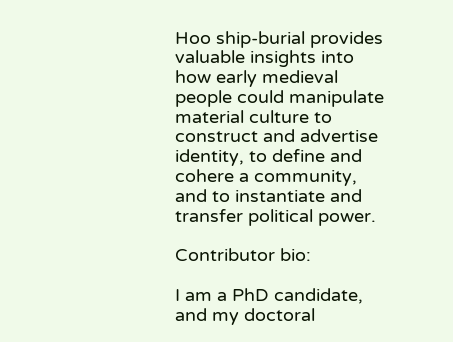Hoo ship-burial provides valuable insights into how early medieval people could manipulate material culture to construct and advertise identity, to define and cohere a community, and to instantiate and transfer political power.

Contributor bio:

I am a PhD candidate, and my doctoral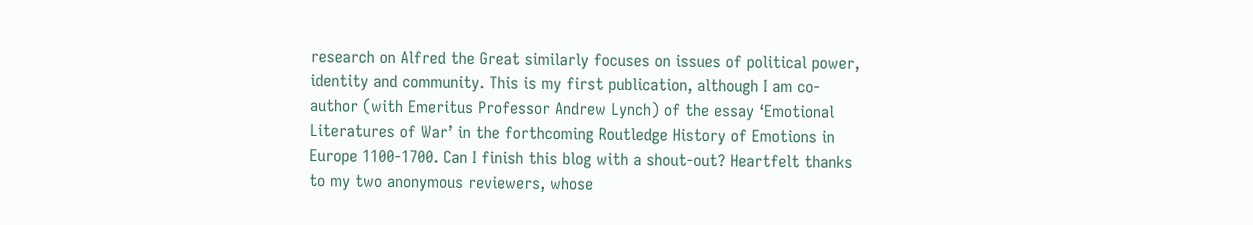research on Alfred the Great similarly focuses on issues of political power, identity and community. This is my first publication, although I am co-author (with Emeritus Professor Andrew Lynch) of the essay ‘Emotional Literatures of War’ in the forthcoming Routledge History of Emotions in Europe 1100-1700. Can I finish this blog with a shout-out? Heartfelt thanks to my two anonymous reviewers, whose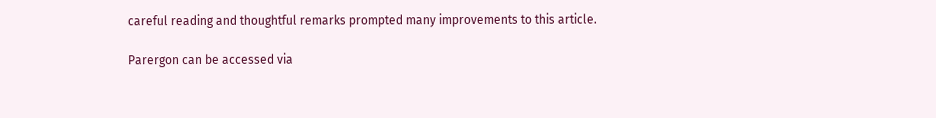careful reading and thoughtful remarks prompted many improvements to this article.

Parergon can be accessed via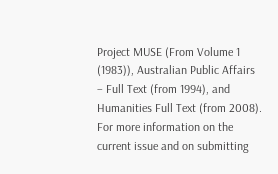Project MUSE (From Volume 1 (1983)), Australian Public Affairs – Full Text (from 1994), and Humanities Full Text (from 2008). For more information on the current issue and on submitting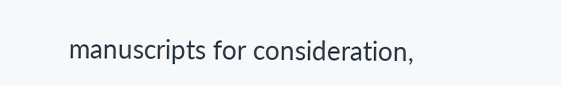manuscripts for consideration,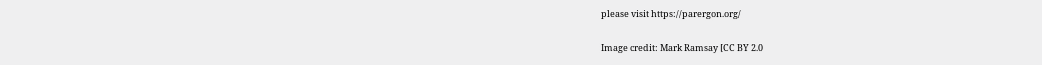please visit https://parergon.org/

Image credit: Mark Ramsay [CC BY 2.0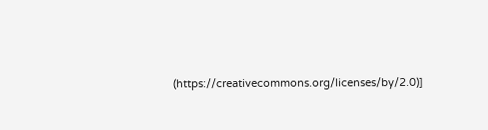(https://creativecommons.org/licenses/by/2.0)]